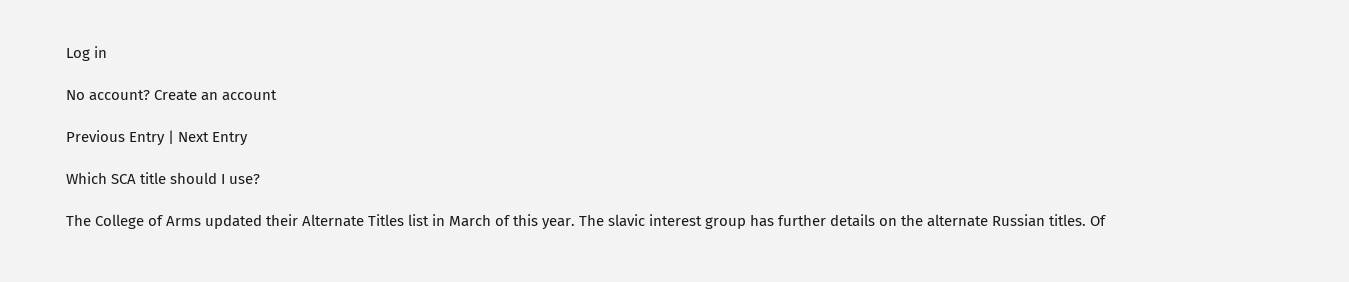Log in

No account? Create an account

Previous Entry | Next Entry

Which SCA title should I use?

The College of Arms updated their Alternate Titles list in March of this year. The slavic interest group has further details on the alternate Russian titles. Of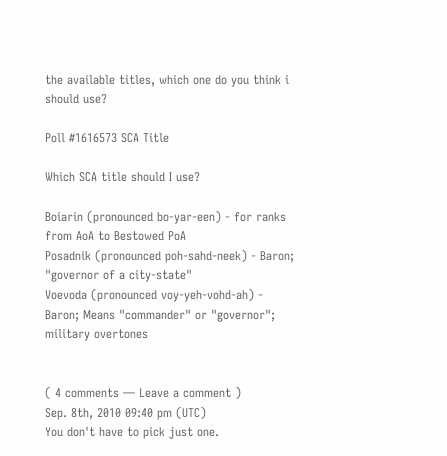the available titles, which one do you think i should use?

Poll #1616573 SCA Title

Which SCA title should I use?

Boiarin (pronounced bo-yar-een) - for ranks from AoA to Bestowed PoA
Posadnik (pronounced poh-sahd-neek) - Baron; "governor of a city-state"
Voevoda (pronounced voy-yeh-vohd-ah) - Baron; Means "commander" or "governor"; military overtones


( 4 comments — Leave a comment )
Sep. 8th, 2010 09:40 pm (UTC)
You don't have to pick just one.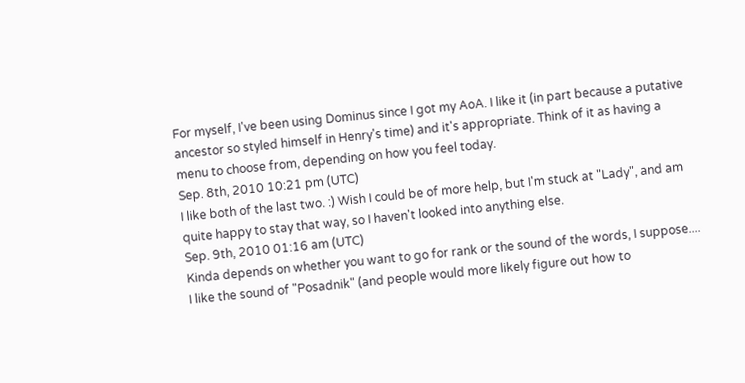For myself, I've been using Dominus since I got my AoA. I like it (in part because a putative ancestor so styled himself in Henry's time) and it's appropriate. Think of it as having a menu to choose from, depending on how you feel today.
Sep. 8th, 2010 10:21 pm (UTC)
I like both of the last two. :) Wish I could be of more help, but I'm stuck at "Lady", and am quite happy to stay that way, so I haven't looked into anything else.
Sep. 9th, 2010 01:16 am (UTC)
Kinda depends on whether you want to go for rank or the sound of the words, I suppose.... I like the sound of "Posadnik" (and people would more likely figure out how to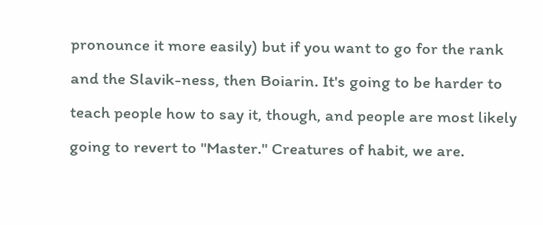pronounce it more easily) but if you want to go for the rank and the Slavik-ness, then Boiarin. It's going to be harder to teach people how to say it, though, and people are most likely going to revert to "Master." Creatures of habit, we are.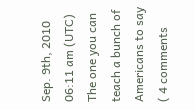Sep. 9th, 2010 06:11 am (UTC)
The one you can teach a bunch of Americans to say
( 4 comments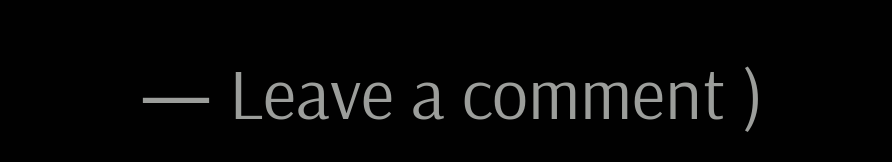— Leave a comment )